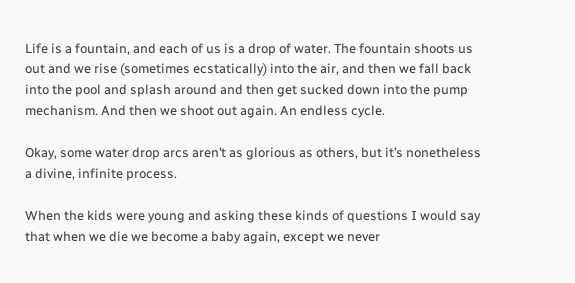Life is a fountain, and each of us is a drop of water. The fountain shoots us out and we rise (sometimes ecstatically) into the air, and then we fall back into the pool and splash around and then get sucked down into the pump mechanism. And then we shoot out again. An endless cycle.

Okay, some water drop arcs aren’t as glorious as others, but it’s nonetheless a divine, infinite process.

When the kids were young and asking these kinds of questions I would say that when we die we become a baby again, except we never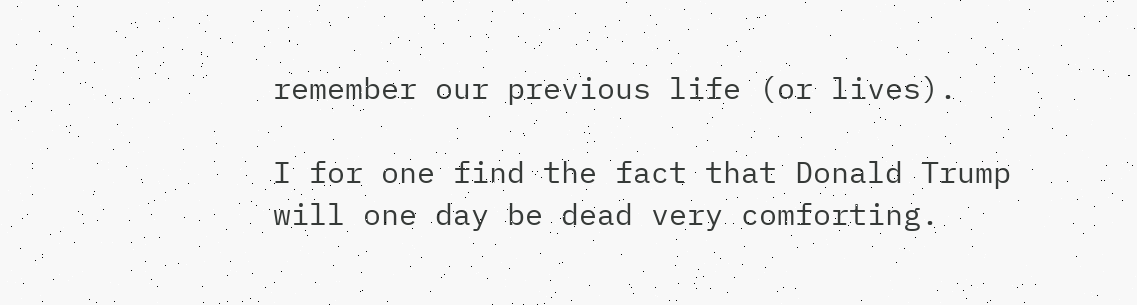remember our previous life (or lives).

I for one find the fact that Donald Trump will one day be dead very comforting.